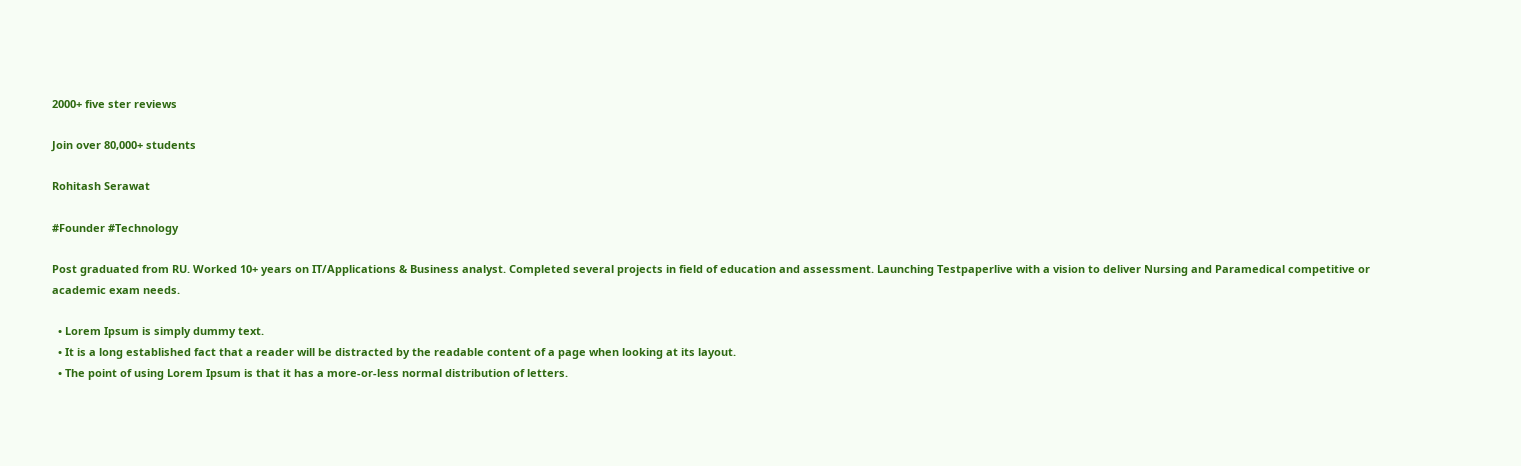2000+ five ster reviews

Join over 80,000+ students

Rohitash Serawat

#Founder #Technology

Post graduated from RU. Worked 10+ years on IT/Applications & Business analyst. Completed several projects in field of education and assessment. Launching Testpaperlive with a vision to deliver Nursing and Paramedical competitive or academic exam needs.

  • Lorem Ipsum is simply dummy text.
  • It is a long established fact that a reader will be distracted by the readable content of a page when looking at its layout.
  • The point of using Lorem Ipsum is that it has a more-or-less normal distribution of letters.